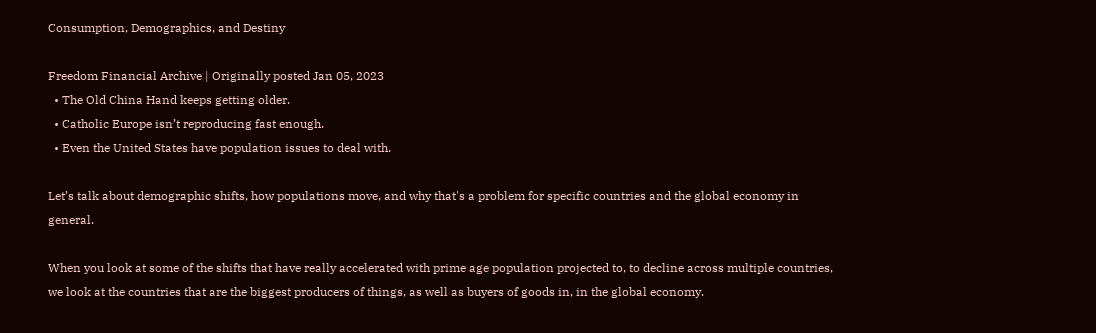Consumption, Demographics, and Destiny

Freedom Financial Archive | Originally posted Jan 05, 2023
  • The Old China Hand keeps getting older.
  • Catholic Europe isn’t reproducing fast enough.
  • Even the United States have population issues to deal with.

Let’s talk about demographic shifts, how populations move, and why that's a problem for specific countries and the global economy in general.

When you look at some of the shifts that have really accelerated with prime age population projected to, to decline across multiple countries, we look at the countries that are the biggest producers of things, as well as buyers of goods in, in the global economy.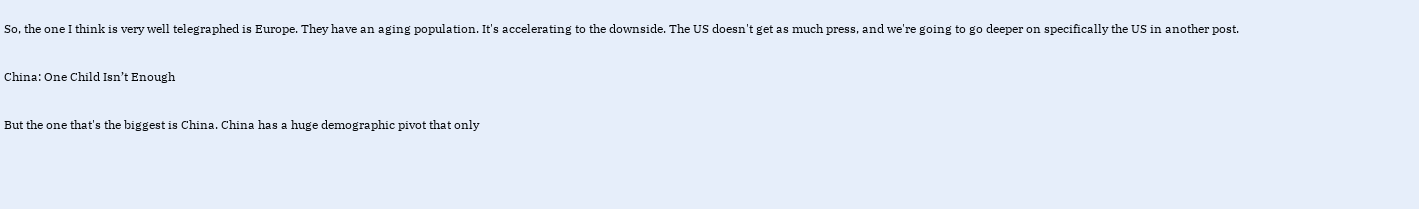So, the one I think is very well telegraphed is Europe. They have an aging population. It's accelerating to the downside. The US doesn't get as much press, and we're going to go deeper on specifically the US in another post.

China: One Child Isn’t Enough

But the one that's the biggest is China. China has a huge demographic pivot that only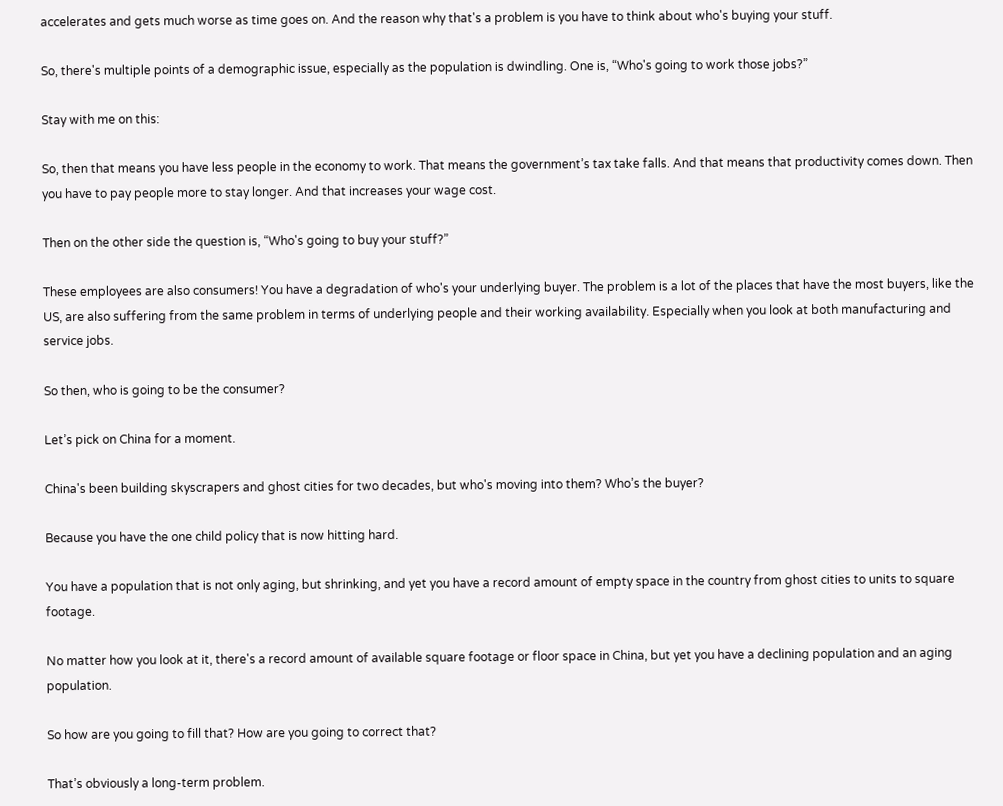accelerates and gets much worse as time goes on. And the reason why that's a problem is you have to think about who's buying your stuff.

So, there's multiple points of a demographic issue, especially as the population is dwindling. One is, “Who's going to work those jobs?”

Stay with me on this:

So, then that means you have less people in the economy to work. That means the government’s tax take falls. And that means that productivity comes down. Then you have to pay people more to stay longer. And that increases your wage cost.

Then on the other side the question is, “Who's going to buy your stuff?”

These employees are also consumers! You have a degradation of who's your underlying buyer. The problem is a lot of the places that have the most buyers, like the US, are also suffering from the same problem in terms of underlying people and their working availability. Especially when you look at both manufacturing and service jobs.

So then, who is going to be the consumer?

Let’s pick on China for a moment.

China's been building skyscrapers and ghost cities for two decades, but who's moving into them? Who’s the buyer?

Because you have the one child policy that is now hitting hard.

You have a population that is not only aging, but shrinking, and yet you have a record amount of empty space in the country from ghost cities to units to square footage.

No matter how you look at it, there's a record amount of available square footage or floor space in China, but yet you have a declining population and an aging population.

So how are you going to fill that? How are you going to correct that?

That’s obviously a long-term problem.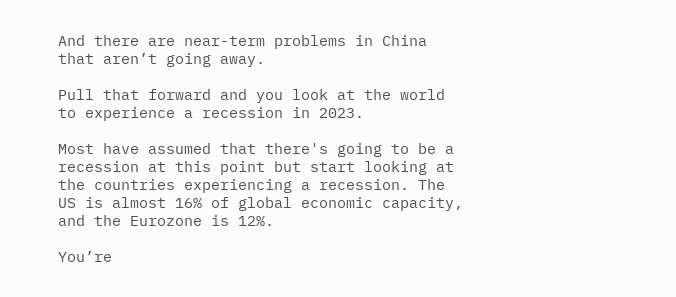And there are near-term problems in China that aren’t going away.

Pull that forward and you look at the world to experience a recession in 2023.

Most have assumed that there's going to be a recession at this point but start looking at the countries experiencing a recession. The US is almost 16% of global economic capacity, and the Eurozone is 12%.

You’re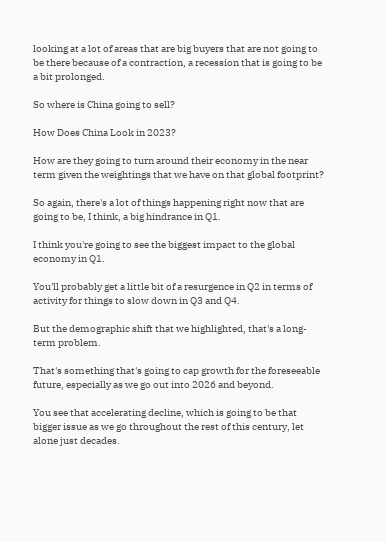looking at a lot of areas that are big buyers that are not going to be there because of a contraction, a recession that is going to be a bit prolonged.

So where is China going to sell?

How Does China Look in 2023?

How are they going to turn around their economy in the near term given the weightings that we have on that global footprint?

So again, there's a lot of things happening right now that are going to be, I think, a big hindrance in Q1.

I think you're going to see the biggest impact to the global economy in Q1.

You'll probably get a little bit of a resurgence in Q2 in terms of activity for things to slow down in Q3 and Q4.

But the demographic shift that we highlighted, that's a long-term problem.

That's something that's going to cap growth for the foreseeable future, especially as we go out into 2026 and beyond.

You see that accelerating decline, which is going to be that bigger issue as we go throughout the rest of this century, let alone just decades.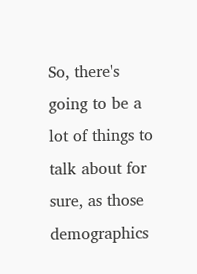So, there's going to be a lot of things to talk about for sure, as those demographics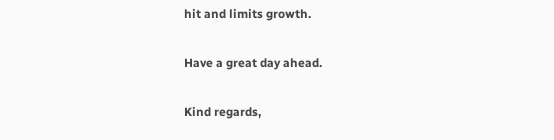hit and limits growth.

Have a great day ahead.

Kind regards,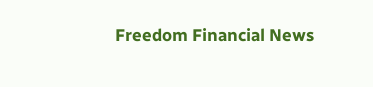Freedom Financial News